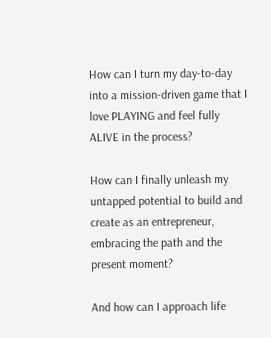How can I turn my day-to-day into a mission-driven game that I love PLAYING and feel fully ALIVE in the process?

How can I finally unleash my untapped potential to build and create as an entrepreneur, embracing the path and the present moment?

And how can I approach life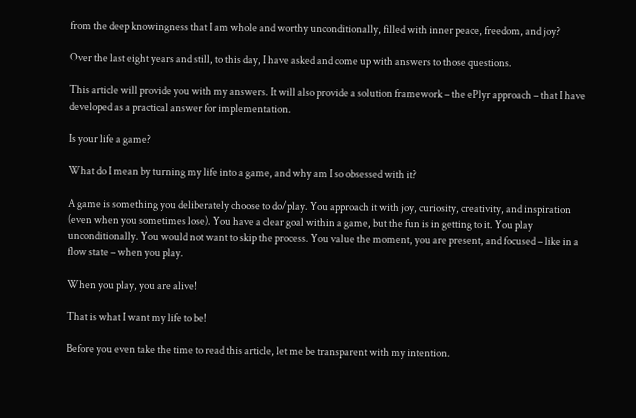from the deep knowingness that I am whole and worthy unconditionally, filled with inner peace, freedom, and joy?

Over the last eight years and still, to this day, I have asked and come up with answers to those questions.

This article will provide you with my answers. It will also provide a solution framework – the ePlyr approach – that I have developed as a practical answer for implementation.

Is your life a game?

What do I mean by turning my life into a game, and why am I so obsessed with it?

A game is something you deliberately choose to do/play. You approach it with joy, curiosity, creativity, and inspiration (even when you sometimes lose). You have a clear goal within a game, but the fun is in getting to it. You play unconditionally. You would not want to skip the process. You value the moment, you are present, and focused – like in a flow state – when you play.

When you play, you are alive!

That is what I want my life to be!

Before you even take the time to read this article, let me be transparent with my intention.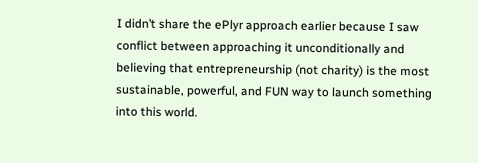I didn’t share the ePlyr approach earlier because I saw conflict between approaching it unconditionally and believing that entrepreneurship (not charity) is the most sustainable, powerful, and FUN way to launch something into this world.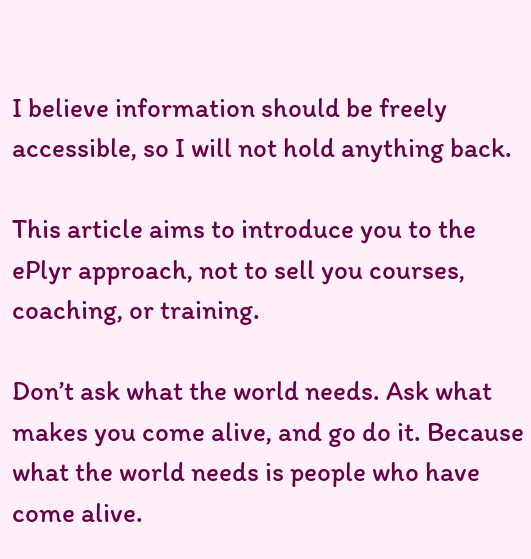I believe information should be freely accessible, so I will not hold anything back.

This article aims to introduce you to the ePlyr approach, not to sell you courses, coaching, or training.

Don’t ask what the world needs. Ask what makes you come alive, and go do it. Because what the world needs is people who have come alive.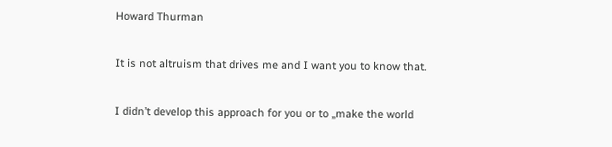Howard Thurman

It is not altruism that drives me and I want you to know that.

I didn’t develop this approach for you or to „make the world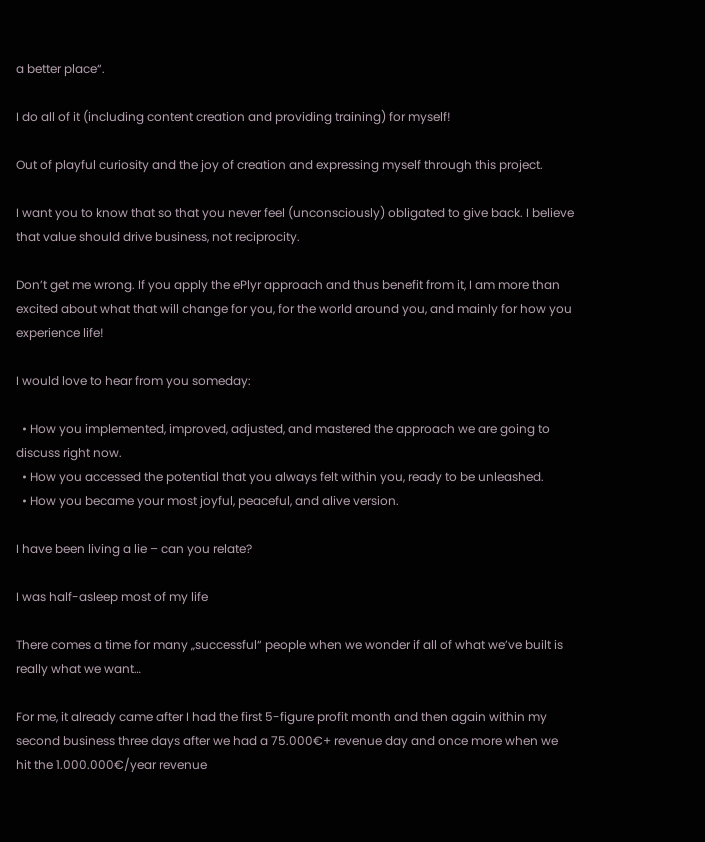a better place“.

I do all of it (including content creation and providing training) for myself!

Out of playful curiosity and the joy of creation and expressing myself through this project.

I want you to know that so that you never feel (unconsciously) obligated to give back. I believe that value should drive business, not reciprocity.

Don’t get me wrong. If you apply the ePlyr approach and thus benefit from it, I am more than excited about what that will change for you, for the world around you, and mainly for how you experience life!

I would love to hear from you someday:

  • How you implemented, improved, adjusted, and mastered the approach we are going to discuss right now.
  • How you accessed the potential that you always felt within you, ready to be unleashed.
  • How you became your most joyful, peaceful, and alive version.

I have been living a lie – can you relate?

I was half-asleep most of my life

There comes a time for many „successful“ people when we wonder if all of what we’ve built is really what we want…

For me, it already came after I had the first 5-figure profit month and then again within my second business three days after we had a 75.000€+ revenue day and once more when we hit the 1.000.000€/year revenue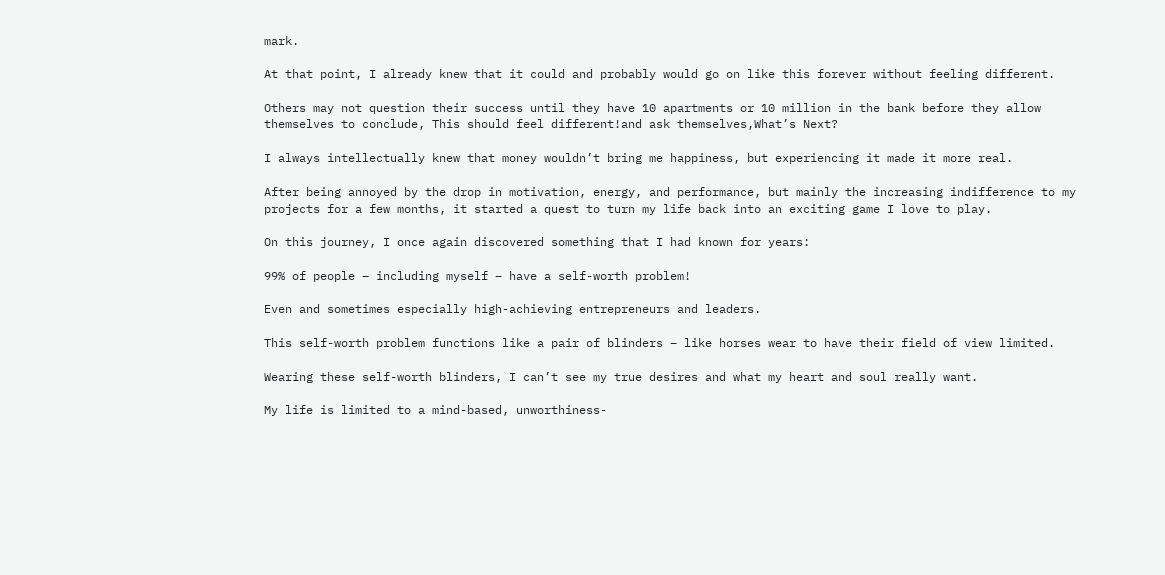mark.

At that point, I already knew that it could and probably would go on like this forever without feeling different.

Others may not question their success until they have 10 apartments or 10 million in the bank before they allow themselves to conclude, This should feel different!and ask themselves,What’s Next?

I always intellectually knew that money wouldn’t bring me happiness, but experiencing it made it more real.

After being annoyed by the drop in motivation, energy, and performance, but mainly the increasing indifference to my projects for a few months, it started a quest to turn my life back into an exciting game I love to play.

On this journey, I once again discovered something that I had known for years:

99% of people – including myself – have a self-worth problem!

Even and sometimes especially high-achieving entrepreneurs and leaders.

This self-worth problem functions like a pair of blinders – like horses wear to have their field of view limited.

Wearing these self-worth blinders, I can’t see my true desires and what my heart and soul really want.

My life is limited to a mind-based, unworthiness-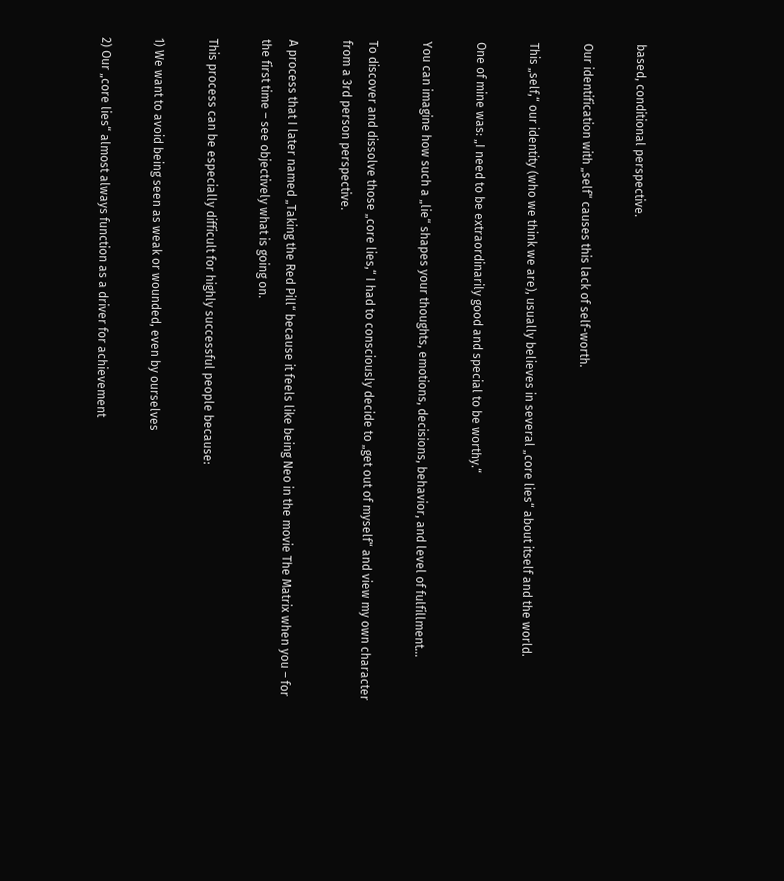based, conditional perspective.

Our identification with „self“ causes this lack of self-worth.

This „self,“ our identity (who we think we are), usually believes in several „core lies“ about itself and the world.

One of mine was: „I need to be extraordinarily good and special to be worthy.“

You can imagine how such a „lie“ shapes your thoughts, emotions, decisions, behavior, and level of fulfillment…

To discover and dissolve those „core lies,“ I had to consciously decide to „get out of myself“ and view my own character from a 3rd person perspective.

A process that I later named „Taking the Red Pill“ because it feels like being Neo in the movie The Matrix when you – for the first time – see objectively what is going on.

This process can be especially difficult for highly successful people because:

1) We want to avoid being seen as weak or wounded, even by ourselves

2) Our „core lies“ almost always function as a driver for achievement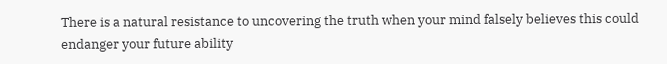There is a natural resistance to uncovering the truth when your mind falsely believes this could endanger your future ability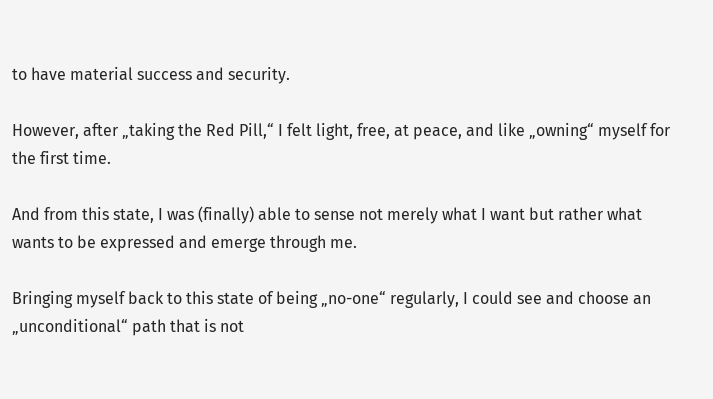to have material success and security.

However, after „taking the Red Pill,“ I felt light, free, at peace, and like „owning“ myself for the first time.

And from this state, I was (finally) able to sense not merely what I want but rather what wants to be expressed and emerge through me.

Bringing myself back to this state of being „no-one“ regularly, I could see and choose an „unconditional“ path that is not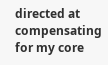directed at compensating for my core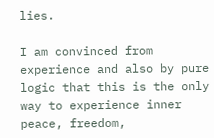lies.

I am convinced from experience and also by pure logic that this is the only way to experience inner peace, freedom,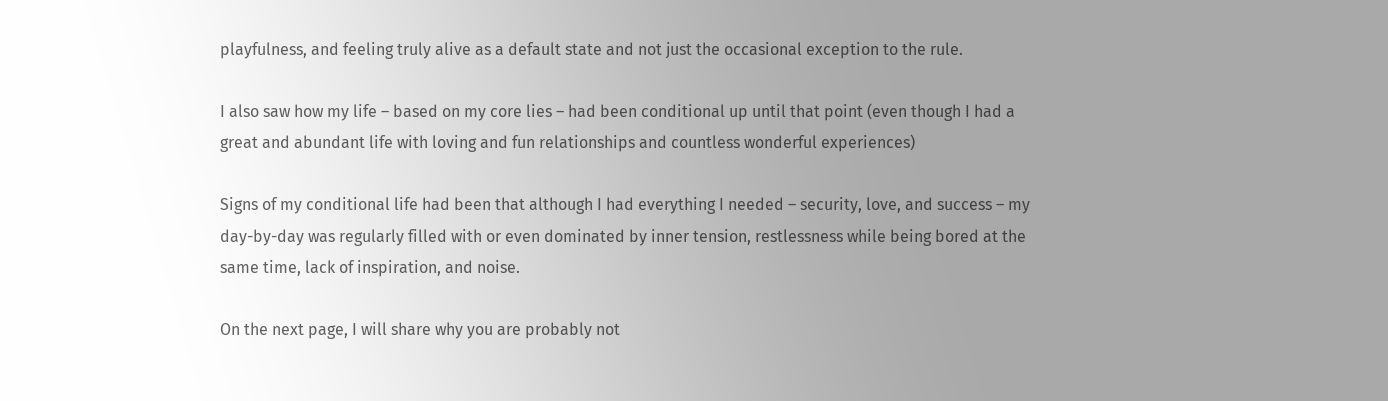playfulness, and feeling truly alive as a default state and not just the occasional exception to the rule.

I also saw how my life – based on my core lies – had been conditional up until that point (even though I had a great and abundant life with loving and fun relationships and countless wonderful experiences)

Signs of my conditional life had been that although I had everything I needed – security, love, and success – my day-by-day was regularly filled with or even dominated by inner tension, restlessness while being bored at the same time, lack of inspiration, and noise.

On the next page, I will share why you are probably not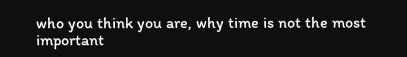who you think you are, why time is not the most important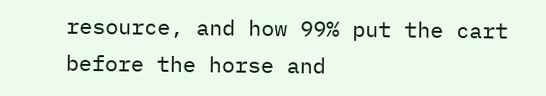resource, and how 99% put the cart before the horse and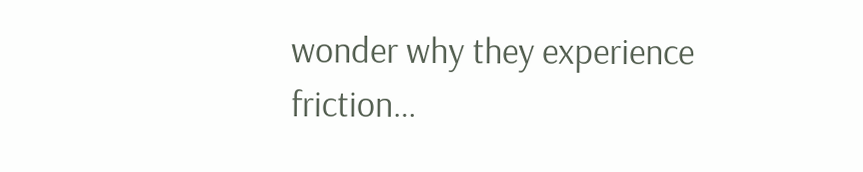wonder why they experience friction…